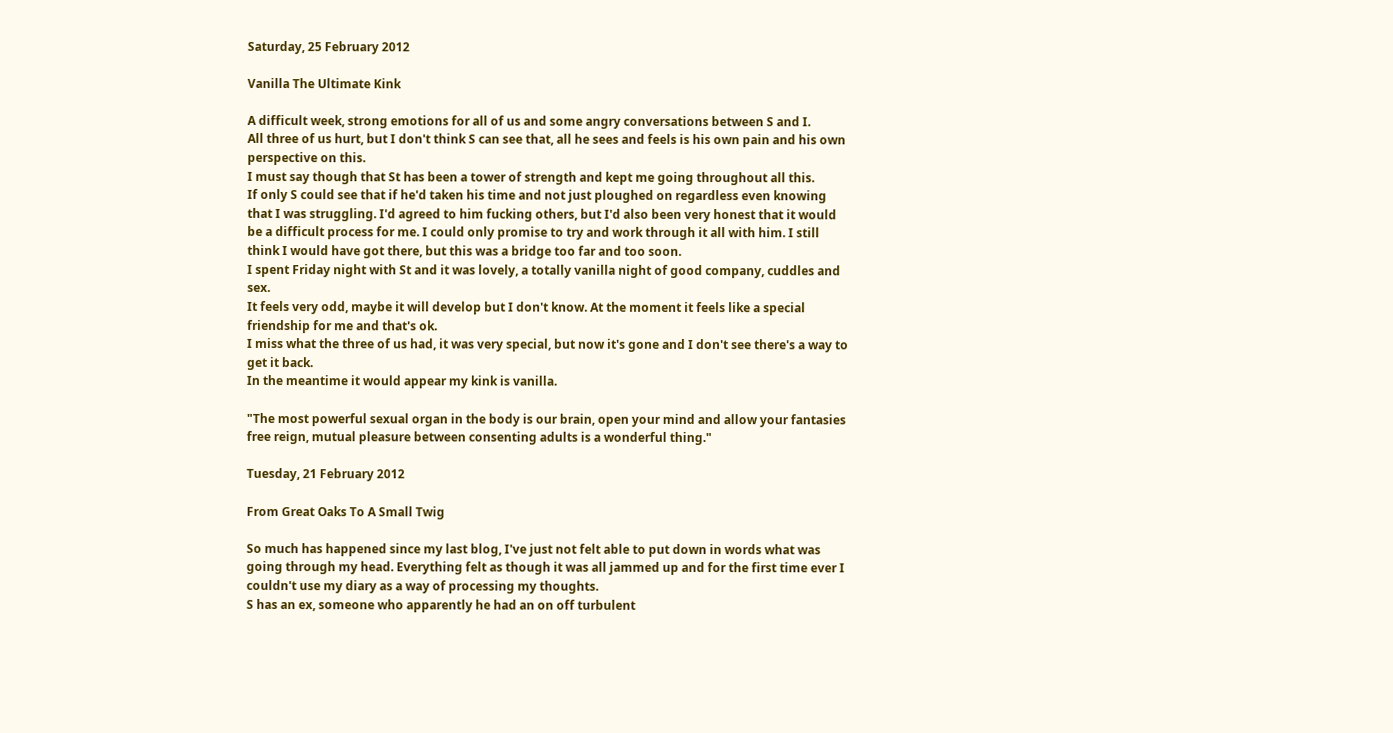Saturday, 25 February 2012

Vanilla The Ultimate Kink

A difficult week, strong emotions for all of us and some angry conversations between S and I.
All three of us hurt, but I don't think S can see that, all he sees and feels is his own pain and his own perspective on this.
I must say though that St has been a tower of strength and kept me going throughout all this.
If only S could see that if he'd taken his time and not just ploughed on regardless even knowing that I was struggling. I'd agreed to him fucking others, but I'd also been very honest that it would be a difficult process for me. I could only promise to try and work through it all with him. I still think I would have got there, but this was a bridge too far and too soon.
I spent Friday night with St and it was lovely, a totally vanilla night of good company, cuddles and sex.
It feels very odd, maybe it will develop but I don't know. At the moment it feels like a special friendship for me and that's ok.
I miss what the three of us had, it was very special, but now it's gone and I don't see there's a way to get it back.
In the meantime it would appear my kink is vanilla.

"The most powerful sexual organ in the body is our brain, open your mind and allow your fantasies free reign, mutual pleasure between consenting adults is a wonderful thing."

Tuesday, 21 February 2012

From Great Oaks To A Small Twig

So much has happened since my last blog, I've just not felt able to put down in words what was going through my head. Everything felt as though it was all jammed up and for the first time ever I couldn't use my diary as a way of processing my thoughts.
S has an ex, someone who apparently he had an on off turbulent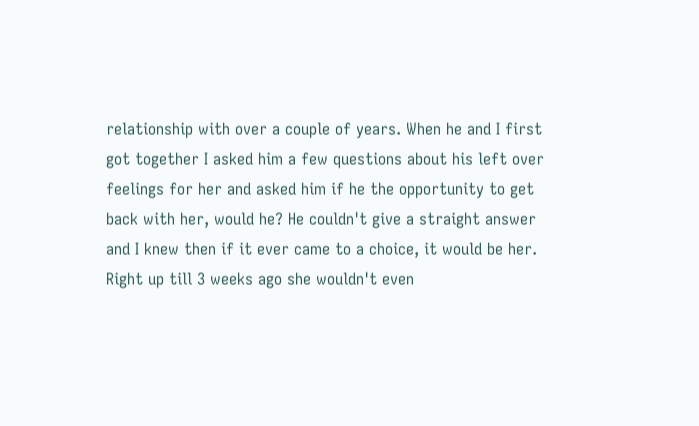relationship with over a couple of years. When he and I first got together I asked him a few questions about his left over feelings for her and asked him if he the opportunity to get back with her, would he? He couldn't give a straight answer and I knew then if it ever came to a choice, it would be her.
Right up till 3 weeks ago she wouldn't even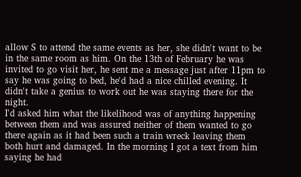allow S to attend the same events as her, she didn't want to be in the same room as him. On the 13th of February he was invited to go visit her, he sent me a message just after 11pm to say he was going to bed, he'd had a nice chilled evening. It didn't take a genius to work out he was staying there for the night.
I'd asked him what the likelihood was of anything happening between them and was assured neither of them wanted to go there again as it had been such a train wreck leaving them both hurt and damaged. In the morning I got a text from him saying he had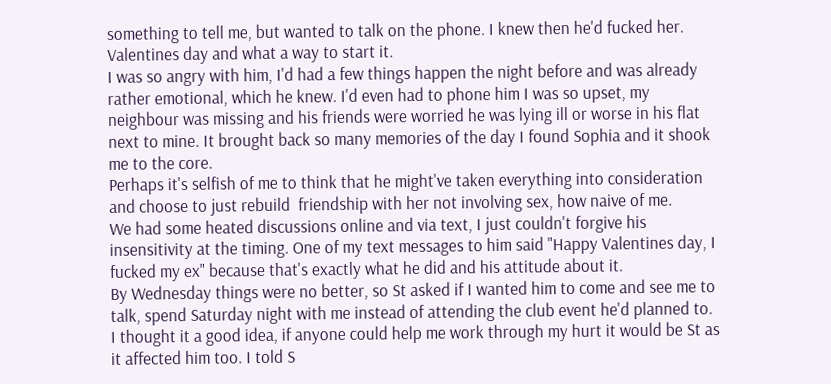something to tell me, but wanted to talk on the phone. I knew then he'd fucked her.
Valentines day and what a way to start it.
I was so angry with him, I'd had a few things happen the night before and was already rather emotional, which he knew. I'd even had to phone him I was so upset, my neighbour was missing and his friends were worried he was lying ill or worse in his flat next to mine. It brought back so many memories of the day I found Sophia and it shook me to the core.
Perhaps it's selfish of me to think that he might've taken everything into consideration and choose to just rebuild  friendship with her not involving sex, how naive of me.
We had some heated discussions online and via text, I just couldn't forgive his insensitivity at the timing. One of my text messages to him said "Happy Valentines day, I fucked my ex" because that's exactly what he did and his attitude about it.
By Wednesday things were no better, so St asked if I wanted him to come and see me to talk, spend Saturday night with me instead of attending the club event he'd planned to.
I thought it a good idea, if anyone could help me work through my hurt it would be St as it affected him too. I told S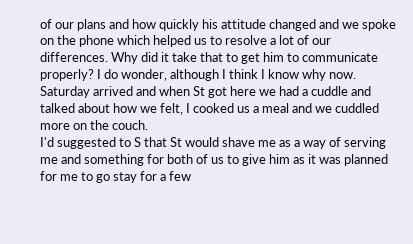of our plans and how quickly his attitude changed and we spoke on the phone which helped us to resolve a lot of our differences. Why did it take that to get him to communicate properly? I do wonder, although I think I know why now.
Saturday arrived and when St got here we had a cuddle and talked about how we felt, I cooked us a meal and we cuddled more on the couch.
I'd suggested to S that St would shave me as a way of serving me and something for both of us to give him as it was planned for me to go stay for a few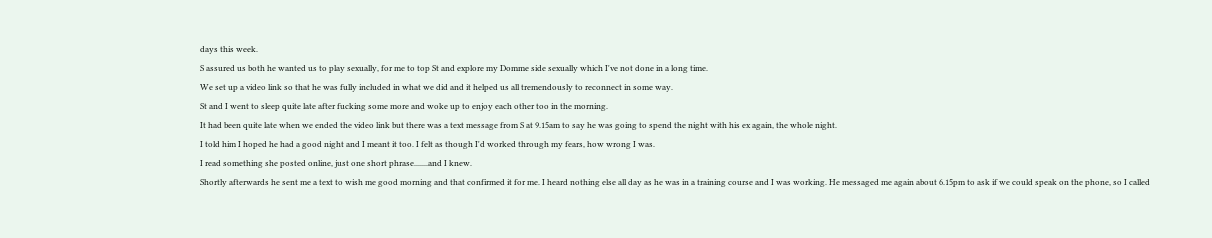days this week.
S assured us both he wanted us to play sexually, for me to top St and explore my Domme side sexually which I've not done in a long time.
We set up a video link so that he was fully included in what we did and it helped us all tremendously to reconnect in some way.
St and I went to sleep quite late after fucking some more and woke up to enjoy each other too in the morning.
It had been quite late when we ended the video link but there was a text message from S at 9.15am to say he was going to spend the night with his ex again, the whole night.
I told him I hoped he had a good night and I meant it too. I felt as though I'd worked through my fears, how wrong I was.
I read something she posted online, just one short phrase.......and I knew.
Shortly afterwards he sent me a text to wish me good morning and that confirmed it for me. I heard nothing else all day as he was in a training course and I was working. He messaged me again about 6.15pm to ask if we could speak on the phone, so I called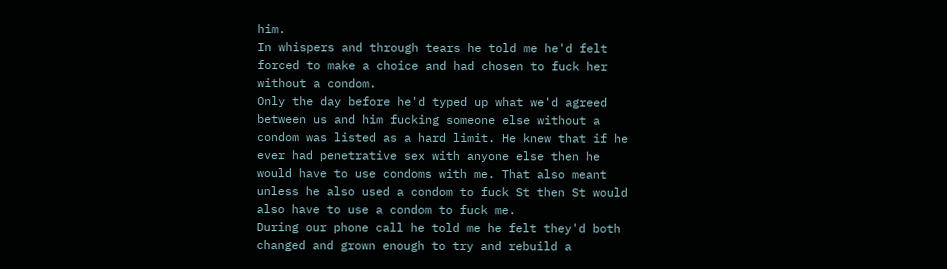him.
In whispers and through tears he told me he'd felt forced to make a choice and had chosen to fuck her without a condom.
Only the day before he'd typed up what we'd agreed between us and him fucking someone else without a condom was listed as a hard limit. He knew that if he ever had penetrative sex with anyone else then he would have to use condoms with me. That also meant unless he also used a condom to fuck St then St would also have to use a condom to fuck me.
During our phone call he told me he felt they'd both changed and grown enough to try and rebuild a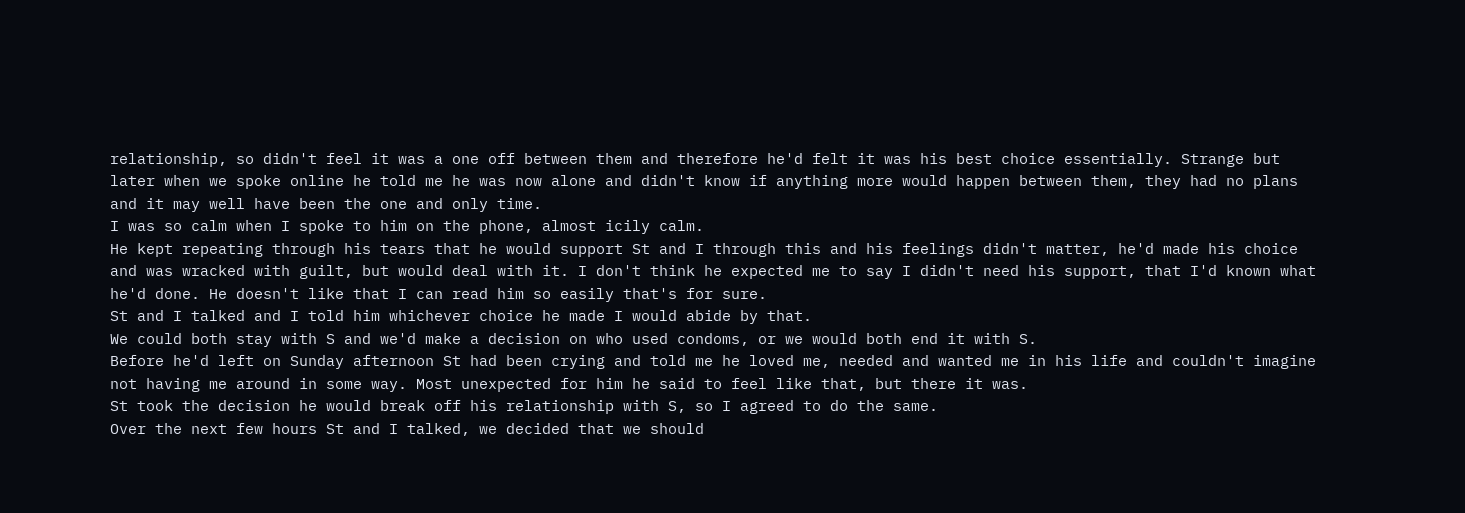relationship, so didn't feel it was a one off between them and therefore he'd felt it was his best choice essentially. Strange but later when we spoke online he told me he was now alone and didn't know if anything more would happen between them, they had no plans and it may well have been the one and only time.
I was so calm when I spoke to him on the phone, almost icily calm.
He kept repeating through his tears that he would support St and I through this and his feelings didn't matter, he'd made his choice and was wracked with guilt, but would deal with it. I don't think he expected me to say I didn't need his support, that I'd known what he'd done. He doesn't like that I can read him so easily that's for sure.
St and I talked and I told him whichever choice he made I would abide by that.
We could both stay with S and we'd make a decision on who used condoms, or we would both end it with S.
Before he'd left on Sunday afternoon St had been crying and told me he loved me, needed and wanted me in his life and couldn't imagine not having me around in some way. Most unexpected for him he said to feel like that, but there it was.
St took the decision he would break off his relationship with S, so I agreed to do the same.
Over the next few hours St and I talked, we decided that we should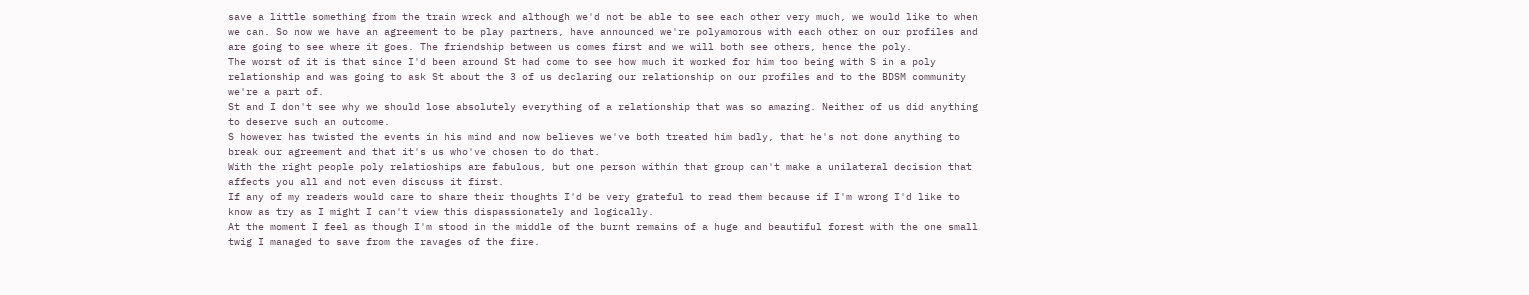save a little something from the train wreck and although we'd not be able to see each other very much, we would like to when we can. So now we have an agreement to be play partners, have announced we're polyamorous with each other on our profiles and are going to see where it goes. The friendship between us comes first and we will both see others, hence the poly.
The worst of it is that since I'd been around St had come to see how much it worked for him too being with S in a poly relationship and was going to ask St about the 3 of us declaring our relationship on our profiles and to the BDSM community we're a part of.
St and I don't see why we should lose absolutely everything of a relationship that was so amazing. Neither of us did anything to deserve such an outcome.
S however has twisted the events in his mind and now believes we've both treated him badly, that he's not done anything to break our agreement and that it's us who've chosen to do that.
With the right people poly relatioships are fabulous, but one person within that group can't make a unilateral decision that affects you all and not even discuss it first.
If any of my readers would care to share their thoughts I'd be very grateful to read them because if I'm wrong I'd like to know as try as I might I can't view this dispassionately and logically.
At the moment I feel as though I'm stood in the middle of the burnt remains of a huge and beautiful forest with the one small twig I managed to save from the ravages of the fire.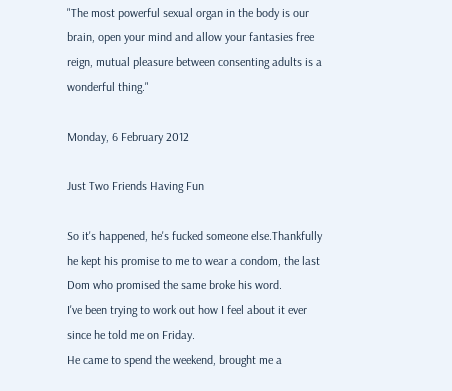"The most powerful sexual organ in the body is our brain, open your mind and allow your fantasies free reign, mutual pleasure between consenting adults is a wonderful thing."

Monday, 6 February 2012

Just Two Friends Having Fun

So it's happened, he's fucked someone else.Thankfully he kept his promise to me to wear a condom, the last Dom who promised the same broke his word.
I've been trying to work out how I feel about it ever since he told me on Friday.
He came to spend the weekend, brought me a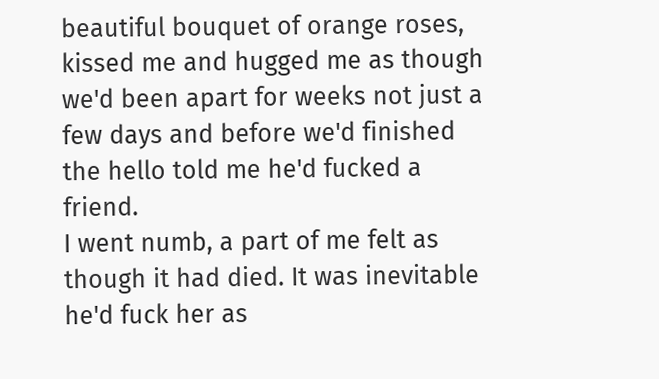beautiful bouquet of orange roses, kissed me and hugged me as though we'd been apart for weeks not just a few days and before we'd finished the hello told me he'd fucked a friend.
I went numb, a part of me felt as though it had died. It was inevitable he'd fuck her as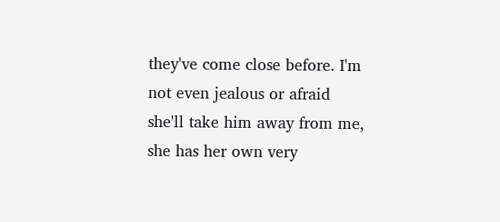they've come close before. I'm not even jealous or afraid she'll take him away from me, she has her own very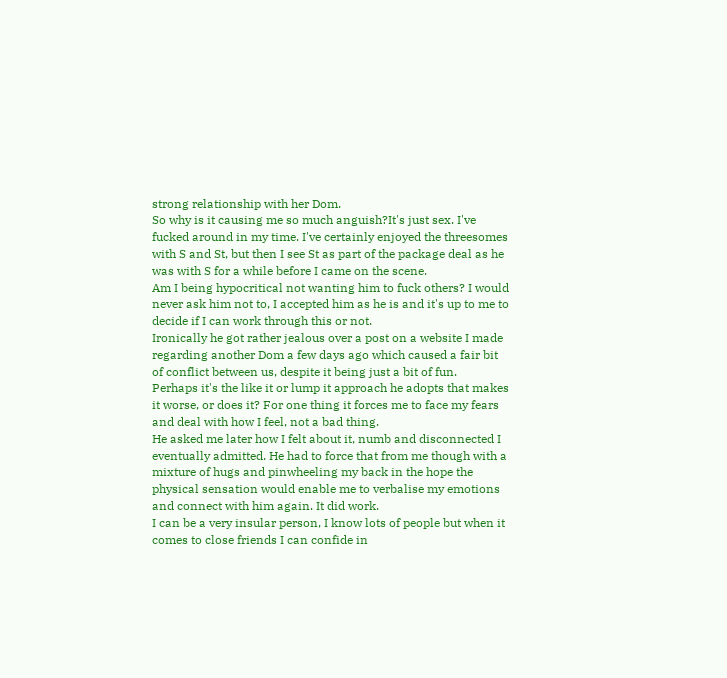strong relationship with her Dom.
So why is it causing me so much anguish?It's just sex. I've fucked around in my time. I've certainly enjoyed the threesomes with S and St, but then I see St as part of the package deal as he was with S for a while before I came on the scene.
Am I being hypocritical not wanting him to fuck others? I would never ask him not to, I accepted him as he is and it's up to me to decide if I can work through this or not.
Ironically he got rather jealous over a post on a website I made regarding another Dom a few days ago which caused a fair bit of conflict between us, despite it being just a bit of fun.
Perhaps it's the like it or lump it approach he adopts that makes it worse, or does it? For one thing it forces me to face my fears and deal with how I feel, not a bad thing.
He asked me later how I felt about it, numb and disconnected I eventually admitted. He had to force that from me though with a mixture of hugs and pinwheeling my back in the hope the physical sensation would enable me to verbalise my emotions and connect with him again. It did work.
I can be a very insular person, I know lots of people but when it comes to close friends I can confide in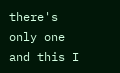there's only one and this I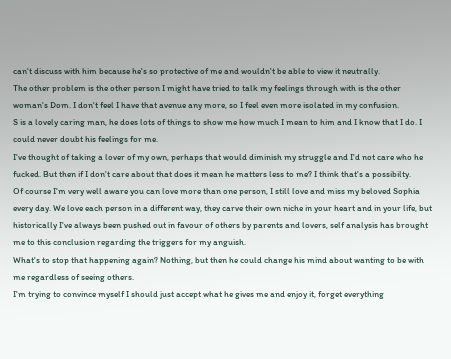can't discuss with him because he's so protective of me and wouldn't be able to view it neutrally.
The other problem is the other person I might have tried to talk my feelings through with is the other woman's Dom. I don't feel I have that avenue any more, so I feel even more isolated in my confusion.
S is a lovely caring man, he does lots of things to show me how much I mean to him and I know that I do. I could never doubt his feelings for me.
I've thought of taking a lover of my own, perhaps that would diminish my struggle and I'd not care who he fucked. But then if I don't care about that does it mean he matters less to me? I think that's a possibilty.
Of course I'm very well aware you can love more than one person, I still love and miss my beloved Sophia every day. We love each person in a different way, they carve their own niche in your heart and in your life, but historically I've always been pushed out in favour of others by parents and lovers, self analysis has brought me to this conclusion regarding the triggers for my anguish.
What's to stop that happening again? Nothing, but then he could change his mind about wanting to be with me regardless of seeing others.
I'm trying to convince myself I should just accept what he gives me and enjoy it, forget everything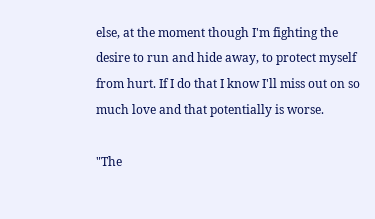else, at the moment though I'm fighting the desire to run and hide away, to protect myself from hurt. If I do that I know I'll miss out on so much love and that potentially is worse.

"The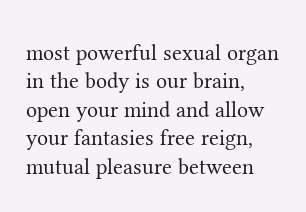most powerful sexual organ in the body is our brain, open your mind and allow your fantasies free reign, mutual pleasure between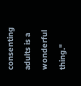consenting adults is a wonderful thing."